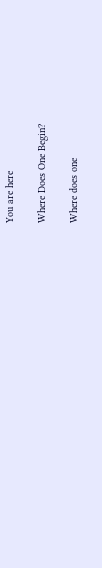You are here

Where Does One Begin?

Where does one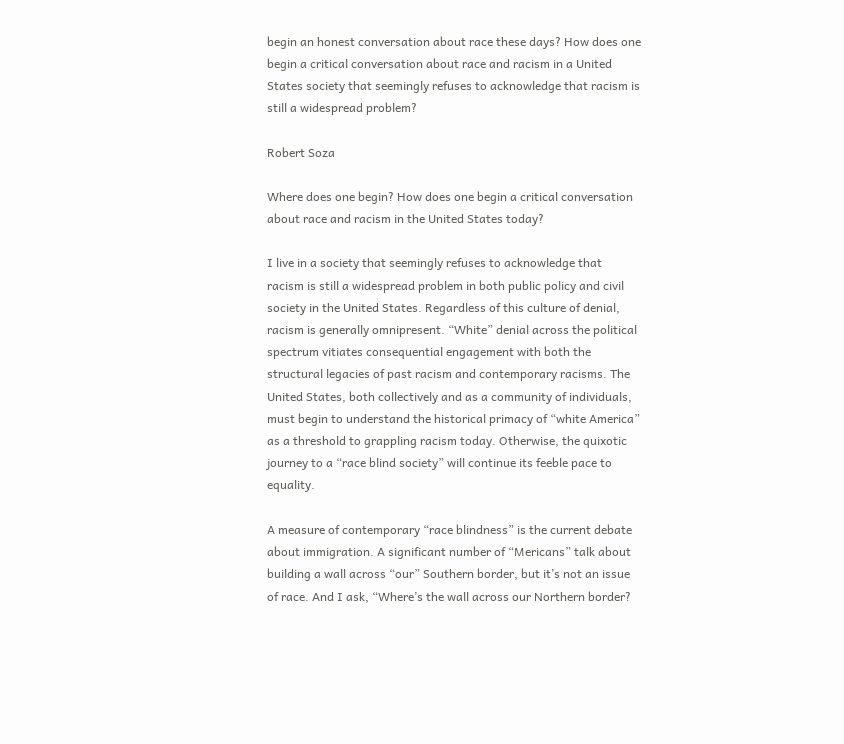begin an honest conversation about race these days? How does one begin a critical conversation about race and racism in a United States society that seemingly refuses to acknowledge that racism is still a widespread problem?

Robert Soza

Where does one begin? How does one begin a critical conversation about race and racism in the United States today?

I live in a society that seemingly refuses to acknowledge that racism is still a widespread problem in both public policy and civil society in the United States. Regardless of this culture of denial, racism is generally omnipresent. “White” denial across the political spectrum vitiates consequential engagement with both the structural legacies of past racism and contemporary racisms. The United States, both collectively and as a community of individuals, must begin to understand the historical primacy of “white America” as a threshold to grappling racism today. Otherwise, the quixotic journey to a “race blind society” will continue its feeble pace to equality.

A measure of contemporary “race blindness” is the current debate about immigration. A significant number of “Mericans” talk about building a wall across “our” Southern border, but it’s not an issue of race. And I ask, “Where’s the wall across our Northern border?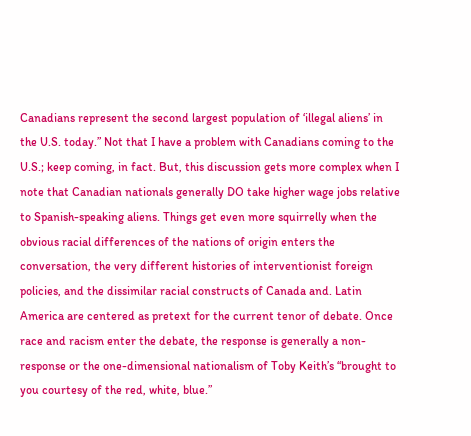Canadians represent the second largest population of ‘illegal aliens’ in the U.S. today.” Not that I have a problem with Canadians coming to the U.S.; keep coming, in fact. But, this discussion gets more complex when I note that Canadian nationals generally DO take higher wage jobs relative to Spanish-speaking aliens. Things get even more squirrelly when the obvious racial differences of the nations of origin enters the conversation, the very different histories of interventionist foreign policies, and the dissimilar racial constructs of Canada and. Latin America are centered as pretext for the current tenor of debate. Once race and racism enter the debate, the response is generally a non-response or the one-dimensional nationalism of Toby Keith’s “brought to you courtesy of the red, white, blue.”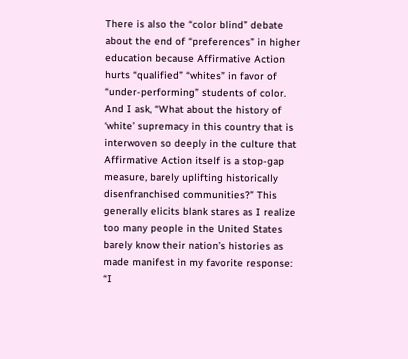There is also the “color blind” debate about the end of “preferences” in higher education because Affirmative Action hurts “qualified” “whites” in favor of “under-performing” students of color. And I ask, “What about the history of ‘white’ supremacy in this country that is interwoven so deeply in the culture that Affirmative Action itself is a stop-gap measure, barely uplifting historically disenfranchised communities?” This generally elicits blank stares as I realize too many people in the United States barely know their nation’s histories as made manifest in my favorite response: “I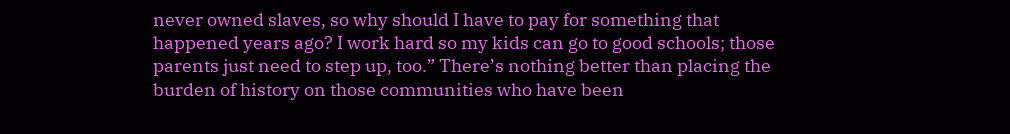never owned slaves, so why should I have to pay for something that happened years ago? I work hard so my kids can go to good schools; those parents just need to step up, too.” There’s nothing better than placing the burden of history on those communities who have been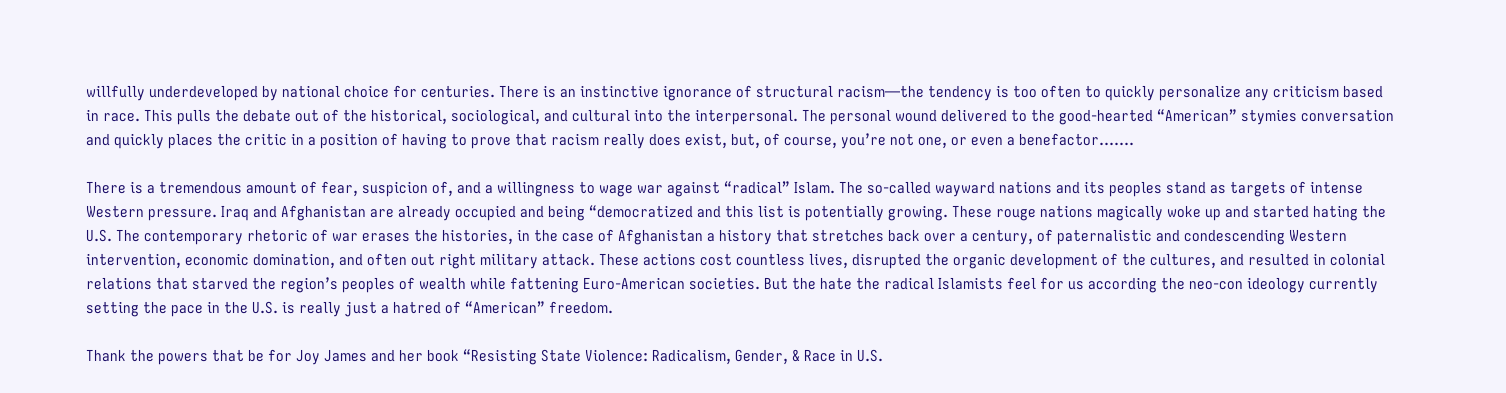willfully underdeveloped by national choice for centuries. There is an instinctive ignorance of structural racism—the tendency is too often to quickly personalize any criticism based in race. This pulls the debate out of the historical, sociological, and cultural into the interpersonal. The personal wound delivered to the good-hearted “American” stymies conversation and quickly places the critic in a position of having to prove that racism really does exist, but, of course, you’re not one, or even a benefactor…….

There is a tremendous amount of fear, suspicion of, and a willingness to wage war against “radical” Islam. The so-called wayward nations and its peoples stand as targets of intense Western pressure. Iraq and Afghanistan are already occupied and being “democratized and this list is potentially growing. These rouge nations magically woke up and started hating the U.S. The contemporary rhetoric of war erases the histories, in the case of Afghanistan a history that stretches back over a century, of paternalistic and condescending Western intervention, economic domination, and often out right military attack. These actions cost countless lives, disrupted the organic development of the cultures, and resulted in colonial relations that starved the region’s peoples of wealth while fattening Euro-American societies. But the hate the radical Islamists feel for us according the neo-con ideology currently setting the pace in the U.S. is really just a hatred of “American” freedom.

Thank the powers that be for Joy James and her book “Resisting State Violence: Radicalism, Gender, & Race in U.S.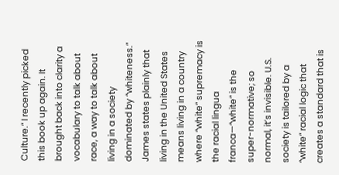Culture.” I recently picked this book up again. It brought back into clarity a vocabulary to talk about race, a way to talk about living in a society dominated by “whiteness.” James states plainly that living in the United States means living in a country where “white” supremacy is the racial lingua franca—“white” is the super-normative; so normal, it’s invisible. U.S. society is tailored by a “white” racial logic that creates a standard that is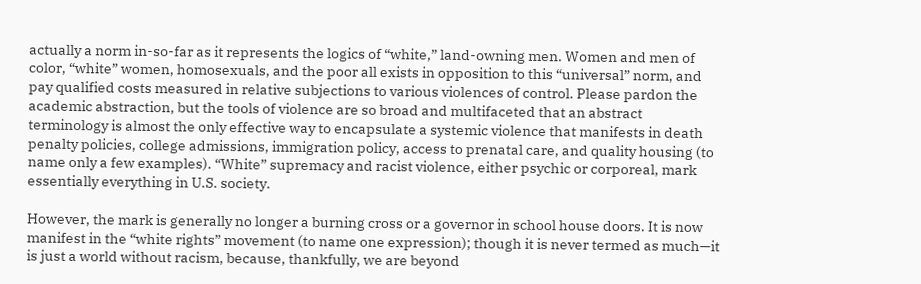actually a norm in-so-far as it represents the logics of “white,” land-owning men. Women and men of color, “white” women, homosexuals, and the poor all exists in opposition to this “universal” norm, and pay qualified costs measured in relative subjections to various violences of control. Please pardon the academic abstraction, but the tools of violence are so broad and multifaceted that an abstract terminology is almost the only effective way to encapsulate a systemic violence that manifests in death penalty policies, college admissions, immigration policy, access to prenatal care, and quality housing (to name only a few examples). “White” supremacy and racist violence, either psychic or corporeal, mark essentially everything in U.S. society.

However, the mark is generally no longer a burning cross or a governor in school house doors. It is now manifest in the “white rights” movement (to name one expression); though it is never termed as much—it is just a world without racism, because, thankfully, we are beyond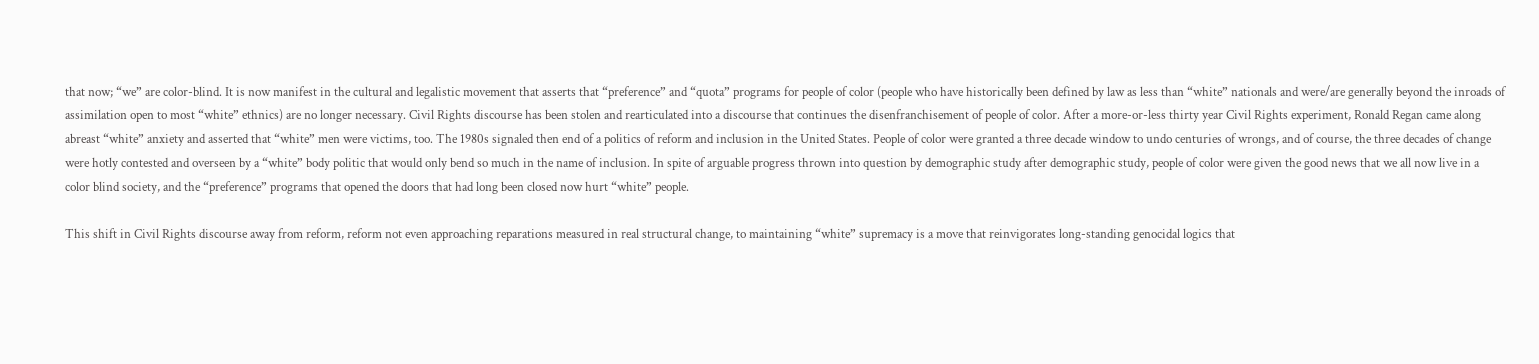that now; “we” are color-blind. It is now manifest in the cultural and legalistic movement that asserts that “preference” and “quota” programs for people of color (people who have historically been defined by law as less than “white” nationals and were/are generally beyond the inroads of assimilation open to most “white” ethnics) are no longer necessary. Civil Rights discourse has been stolen and rearticulated into a discourse that continues the disenfranchisement of people of color. After a more-or-less thirty year Civil Rights experiment, Ronald Regan came along abreast “white” anxiety and asserted that “white” men were victims, too. The 1980s signaled then end of a politics of reform and inclusion in the United States. People of color were granted a three decade window to undo centuries of wrongs, and of course, the three decades of change were hotly contested and overseen by a “white” body politic that would only bend so much in the name of inclusion. In spite of arguable progress thrown into question by demographic study after demographic study, people of color were given the good news that we all now live in a color blind society, and the “preference” programs that opened the doors that had long been closed now hurt “white” people.

This shift in Civil Rights discourse away from reform, reform not even approaching reparations measured in real structural change, to maintaining “white” supremacy is a move that reinvigorates long-standing genocidal logics that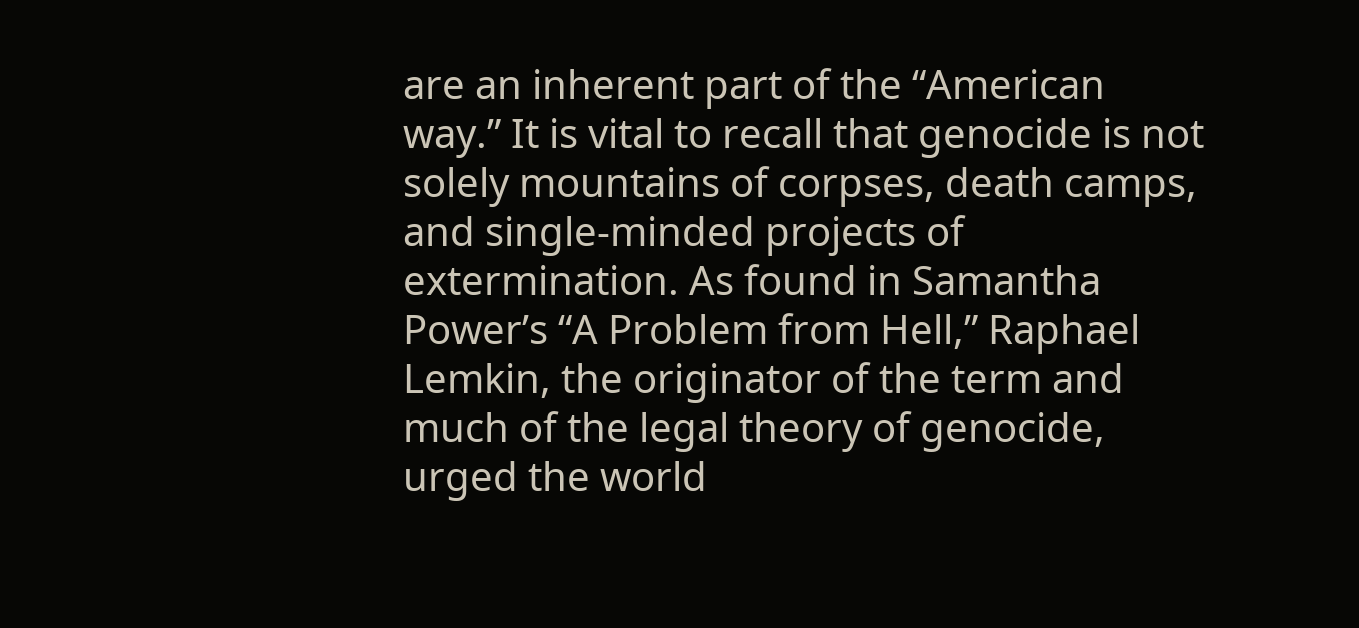are an inherent part of the “American way.” It is vital to recall that genocide is not solely mountains of corpses, death camps, and single-minded projects of extermination. As found in Samantha Power’s “A Problem from Hell,” Raphael Lemkin, the originator of the term and much of the legal theory of genocide, urged the world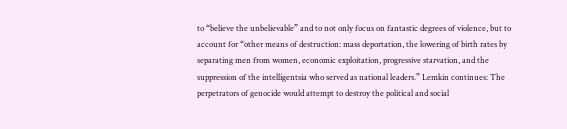to “believe the unbelievable” and to not only focus on fantastic degrees of violence, but to account for “other means of destruction: mass deportation, the lowering of birth rates by separating men from women, economic exploitation, progressive starvation, and the suppression of the intelligentsia who served as national leaders.” Lemkin continues: The perpetrators of genocide would attempt to destroy the political and social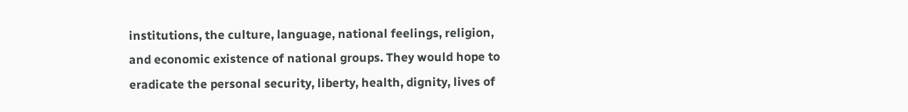institutions, the culture, language, national feelings, religion, and economic existence of national groups. They would hope to eradicate the personal security, liberty, health, dignity, lives of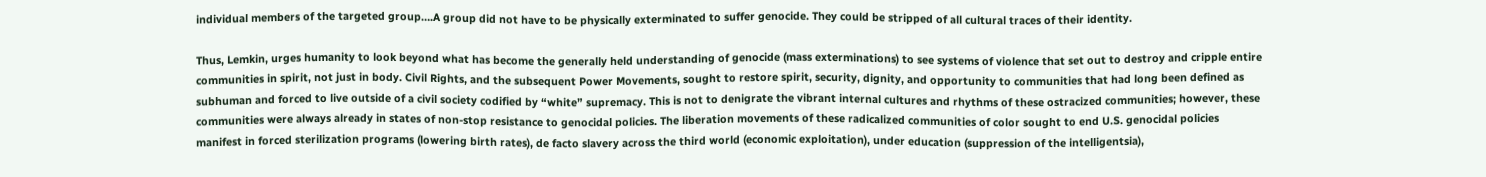individual members of the targeted group….A group did not have to be physically exterminated to suffer genocide. They could be stripped of all cultural traces of their identity.

Thus, Lemkin, urges humanity to look beyond what has become the generally held understanding of genocide (mass exterminations) to see systems of violence that set out to destroy and cripple entire communities in spirit, not just in body. Civil Rights, and the subsequent Power Movements, sought to restore spirit, security, dignity, and opportunity to communities that had long been defined as subhuman and forced to live outside of a civil society codified by “white” supremacy. This is not to denigrate the vibrant internal cultures and rhythms of these ostracized communities; however, these communities were always already in states of non-stop resistance to genocidal policies. The liberation movements of these radicalized communities of color sought to end U.S. genocidal policies manifest in forced sterilization programs (lowering birth rates), de facto slavery across the third world (economic exploitation), under education (suppression of the intelligentsia),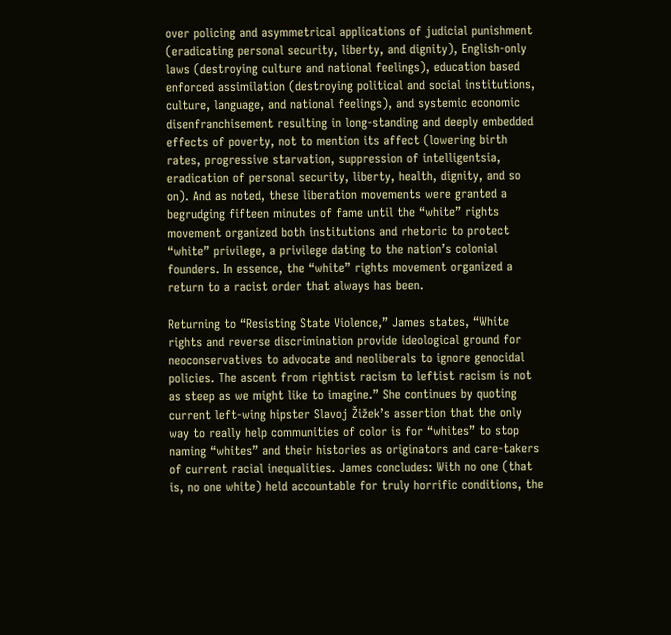over policing and asymmetrical applications of judicial punishment (eradicating personal security, liberty, and dignity), English-only laws (destroying culture and national feelings), education based enforced assimilation (destroying political and social institutions, culture, language, and national feelings), and systemic economic disenfranchisement resulting in long-standing and deeply embedded effects of poverty, not to mention its affect (lowering birth rates, progressive starvation, suppression of intelligentsia, eradication of personal security, liberty, health, dignity, and so on). And as noted, these liberation movements were granted a begrudging fifteen minutes of fame until the “white” rights movement organized both institutions and rhetoric to protect “white” privilege, a privilege dating to the nation’s colonial founders. In essence, the “white” rights movement organized a return to a racist order that always has been.

Returning to “Resisting State Violence,” James states, “White rights and reverse discrimination provide ideological ground for neoconservatives to advocate and neoliberals to ignore genocidal policies. The ascent from rightist racism to leftist racism is not as steep as we might like to imagine.” She continues by quoting current left-wing hipster Slavoj Žižek’s assertion that the only way to really help communities of color is for “whites” to stop naming “whites” and their histories as originators and care-takers of current racial inequalities. James concludes: With no one (that is, no one white) held accountable for truly horrific conditions, the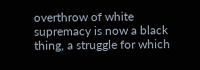overthrow of white supremacy is now a black thing, a struggle for which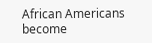African Americans become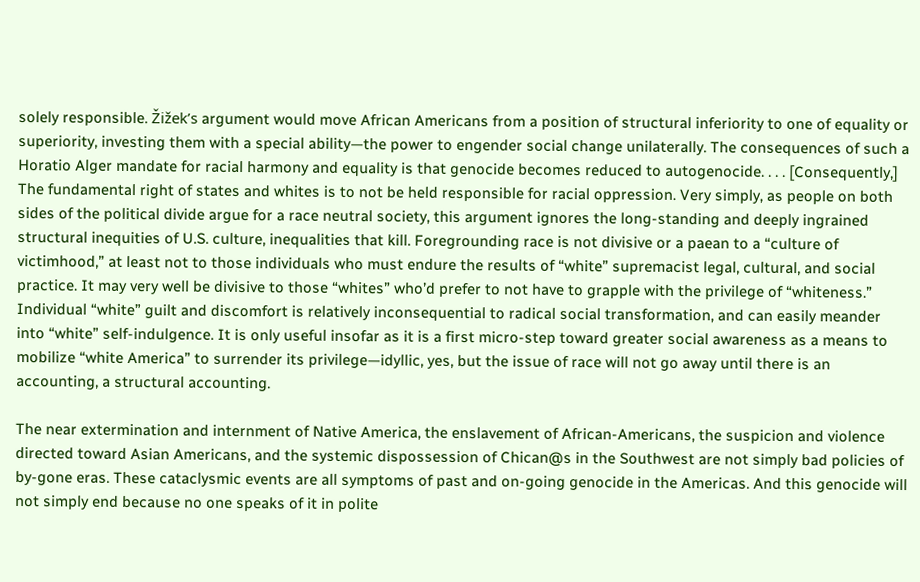solely responsible. Žižek’s argument would move African Americans from a position of structural inferiority to one of equality or superiority, investing them with a special ability—the power to engender social change unilaterally. The consequences of such a Horatio Alger mandate for racial harmony and equality is that genocide becomes reduced to autogenocide. . . . [Consequently,] The fundamental right of states and whites is to not be held responsible for racial oppression. Very simply, as people on both sides of the political divide argue for a race neutral society, this argument ignores the long-standing and deeply ingrained structural inequities of U.S. culture, inequalities that kill. Foregrounding race is not divisive or a paean to a “culture of victimhood,” at least not to those individuals who must endure the results of “white” supremacist legal, cultural, and social practice. It may very well be divisive to those “whites” who’d prefer to not have to grapple with the privilege of “whiteness.” Individual “white” guilt and discomfort is relatively inconsequential to radical social transformation, and can easily meander into “white” self-indulgence. It is only useful insofar as it is a first micro-step toward greater social awareness as a means to mobilize “white America” to surrender its privilege—idyllic, yes, but the issue of race will not go away until there is an accounting, a structural accounting.

The near extermination and internment of Native America, the enslavement of African-Americans, the suspicion and violence directed toward Asian Americans, and the systemic dispossession of Chican@s in the Southwest are not simply bad policies of by-gone eras. These cataclysmic events are all symptoms of past and on-going genocide in the Americas. And this genocide will not simply end because no one speaks of it in polite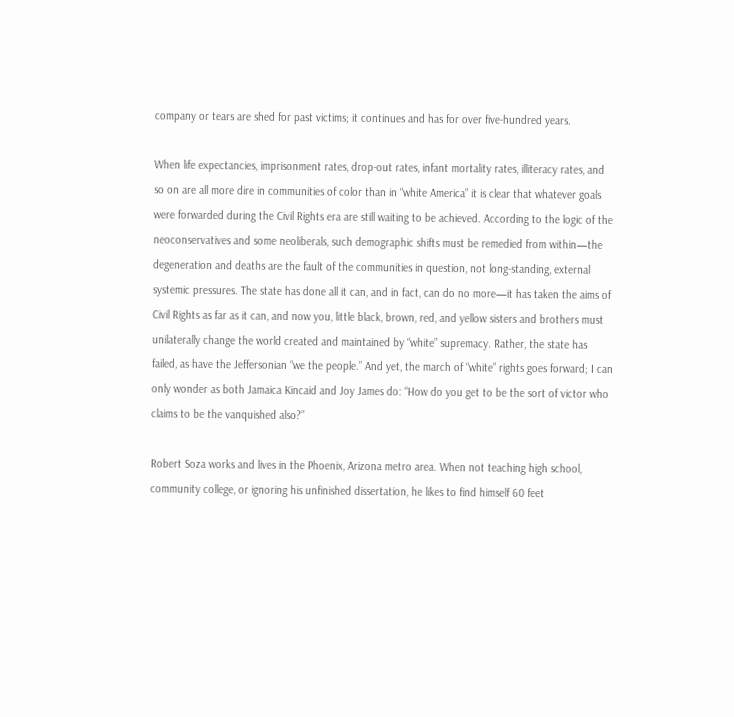company or tears are shed for past victims; it continues and has for over five-hundred years.

When life expectancies, imprisonment rates, drop-out rates, infant mortality rates, illiteracy rates, and so on are all more dire in communities of color than in “white America” it is clear that whatever goals were forwarded during the Civil Rights era are still waiting to be achieved. According to the logic of the neoconservatives and some neoliberals, such demographic shifts must be remedied from within—the degeneration and deaths are the fault of the communities in question, not long-standing, external systemic pressures. The state has done all it can, and in fact, can do no more—it has taken the aims of Civil Rights as far as it can, and now you, little black, brown, red, and yellow sisters and brothers must unilaterally change the world created and maintained by “white” supremacy. Rather, the state has failed, as have the Jeffersonian “we the people.” And yet, the march of “white” rights goes forward; I can only wonder as both Jamaica Kincaid and Joy James do: “How do you get to be the sort of victor who claims to be the vanquished also?”

Robert Soza works and lives in the Phoenix, Arizona metro area. When not teaching high school, community college, or ignoring his unfinished dissertation, he likes to find himself 60 feet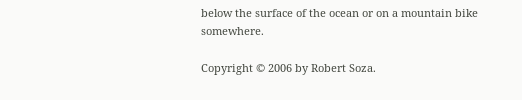below the surface of the ocean or on a mountain bike somewhere.

Copyright © 2006 by Robert Soza.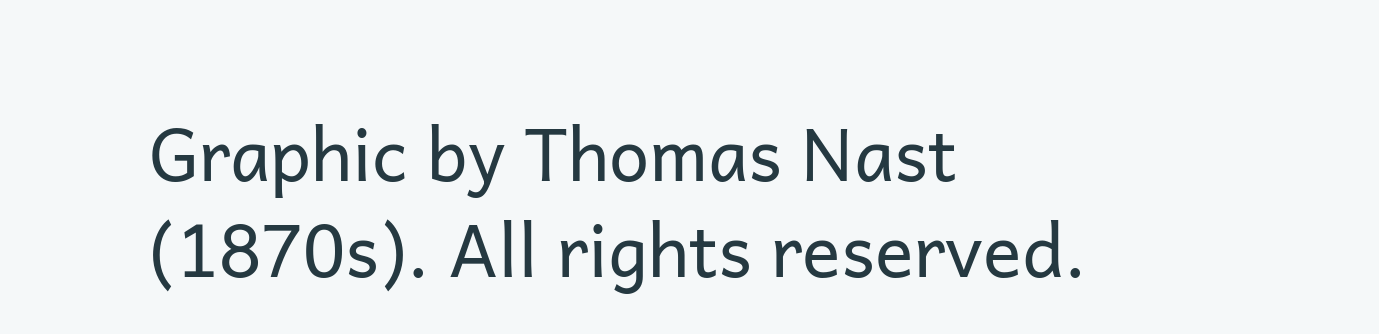Graphic by Thomas Nast (1870s). All rights reserved.